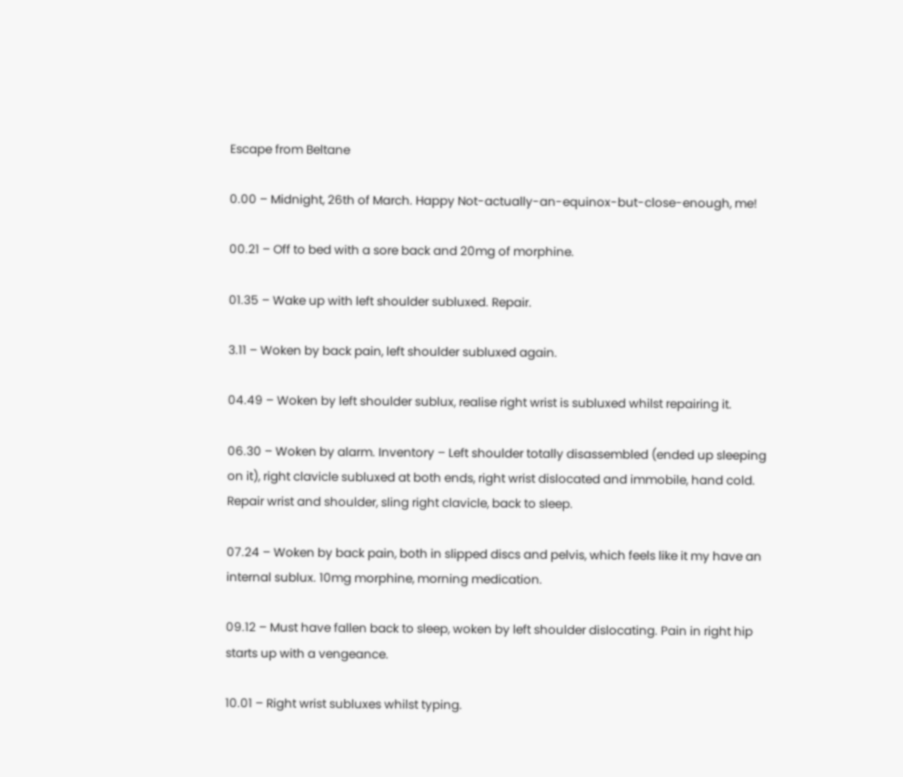Escape from Beltane

0.00 – Midnight, 26th of March. Happy Not-actually-an-equinox-but-close-enough, me!

00.21 – Off to bed with a sore back and 20mg of morphine.

01.35 – Wake up with left shoulder subluxed. Repair.

3.11 – Woken by back pain, left shoulder subluxed again.

04.49 – Woken by left shoulder sublux, realise right wrist is subluxed whilst repairing it.

06.30 – Woken by alarm. Inventory – Left shoulder totally disassembled (ended up sleeping on it), right clavicle subluxed at both ends, right wrist dislocated and immobile, hand cold. Repair wrist and shoulder, sling right clavicle, back to sleep.

07.24 – Woken by back pain, both in slipped discs and pelvis, which feels like it my have an internal sublux. 10mg morphine, morning medication.

09.12 – Must have fallen back to sleep, woken by left shoulder dislocating. Pain in right hip starts up with a vengeance.

10.01 – Right wrist subluxes whilst typing.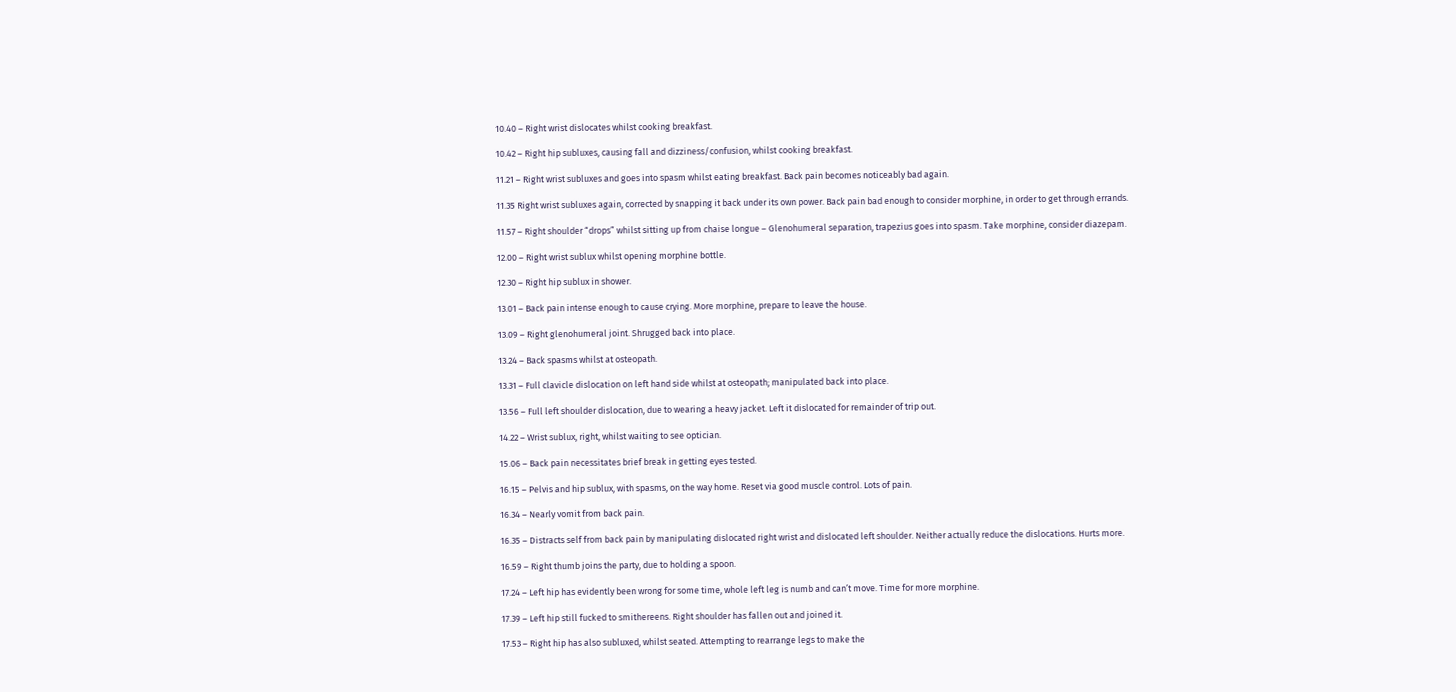10.40 – Right wrist dislocates whilst cooking breakfast.

10.42 – Right hip subluxes, causing fall and dizziness/confusion, whilst cooking breakfast.

11.21 – Right wrist subluxes and goes into spasm whilst eating breakfast. Back pain becomes noticeably bad again.

11.35 Right wrist subluxes again, corrected by snapping it back under its own power. Back pain bad enough to consider morphine, in order to get through errands.

11.57 – Right shoulder “drops” whilst sitting up from chaise longue – Glenohumeral separation, trapezius goes into spasm. Take morphine, consider diazepam.

12.00 – Right wrist sublux whilst opening morphine bottle.

12.30 – Right hip sublux in shower.

13.01 – Back pain intense enough to cause crying. More morphine, prepare to leave the house.

13.09 – Right glenohumeral joint. Shrugged back into place.

13.24 – Back spasms whilst at osteopath.

13.31 – Full clavicle dislocation on left hand side whilst at osteopath; manipulated back into place.

13.56 – Full left shoulder dislocation, due to wearing a heavy jacket. Left it dislocated for remainder of trip out.

14.22 – Wrist sublux, right, whilst waiting to see optician.

15.06 – Back pain necessitates brief break in getting eyes tested.

16.15 – Pelvis and hip sublux, with spasms, on the way home. Reset via good muscle control. Lots of pain.

16.34 – Nearly vomit from back pain.

16.35 – Distracts self from back pain by manipulating dislocated right wrist and dislocated left shoulder. Neither actually reduce the dislocations. Hurts more.

16.59 – Right thumb joins the party, due to holding a spoon.

17.24 – Left hip has evidently been wrong for some time, whole left leg is numb and can’t move. Time for more morphine.

17.39 – Left hip still fucked to smithereens. Right shoulder has fallen out and joined it.

17.53 – Right hip has also subluxed, whilst seated. Attempting to rearrange legs to make the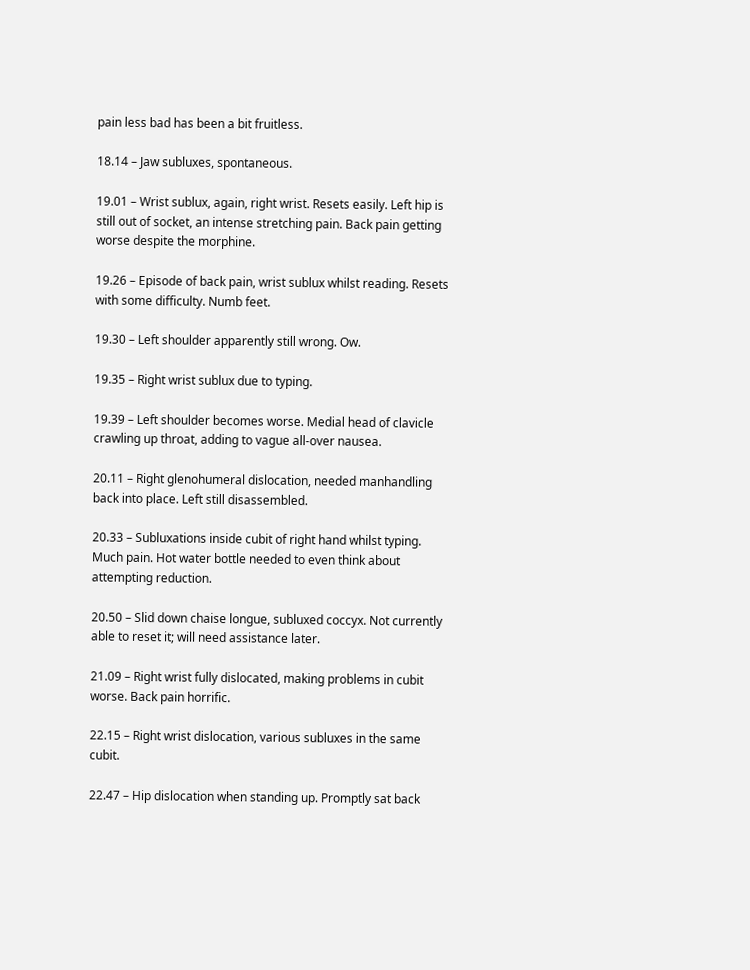pain less bad has been a bit fruitless.

18.14 – Jaw subluxes, spontaneous.

19.01 – Wrist sublux, again, right wrist. Resets easily. Left hip is still out of socket, an intense stretching pain. Back pain getting worse despite the morphine.

19.26 – Episode of back pain, wrist sublux whilst reading. Resets with some difficulty. Numb feet.

19.30 – Left shoulder apparently still wrong. Ow.

19.35 – Right wrist sublux due to typing.

19.39 – Left shoulder becomes worse. Medial head of clavicle crawling up throat, adding to vague all-over nausea.

20.11 – Right glenohumeral dislocation, needed manhandling back into place. Left still disassembled.

20.33 – Subluxations inside cubit of right hand whilst typing. Much pain. Hot water bottle needed to even think about attempting reduction.

20.50 – Slid down chaise longue, subluxed coccyx. Not currently able to reset it; will need assistance later.

21.09 – Right wrist fully dislocated, making problems in cubit worse. Back pain horrific.

22.15 – Right wrist dislocation, various subluxes in the same cubit.

22.47 – Hip dislocation when standing up. Promptly sat back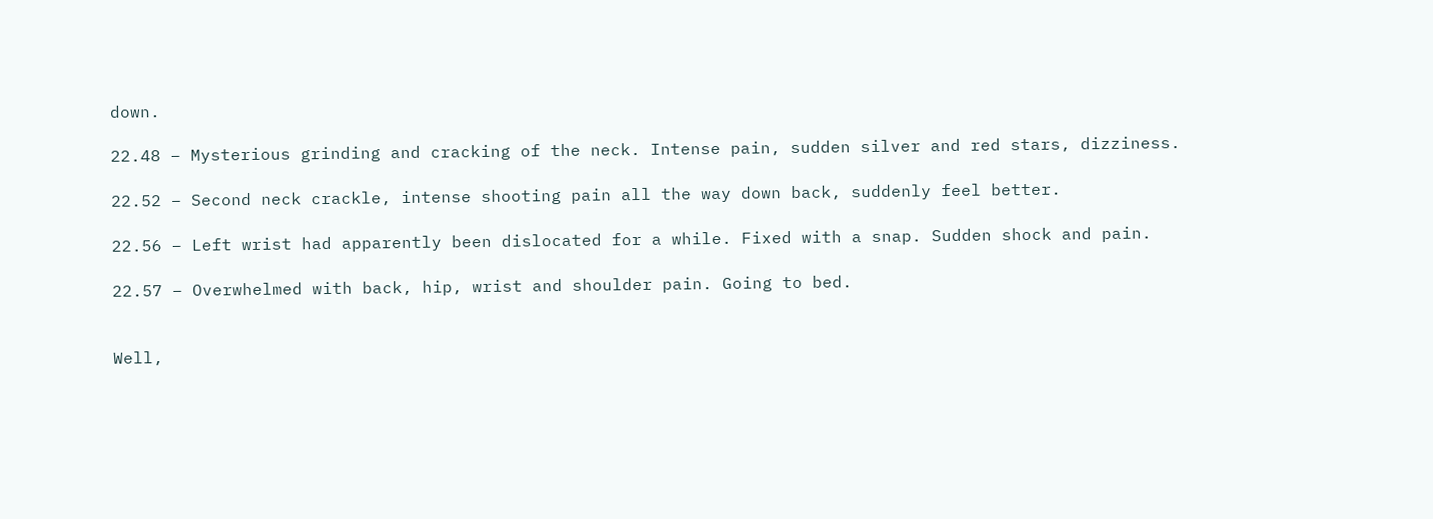down.

22.48 – Mysterious grinding and cracking of the neck. Intense pain, sudden silver and red stars, dizziness.

22.52 – Second neck crackle, intense shooting pain all the way down back, suddenly feel better.

22.56 – Left wrist had apparently been dislocated for a while. Fixed with a snap. Sudden shock and pain.

22.57 – Overwhelmed with back, hip, wrist and shoulder pain. Going to bed.


Well,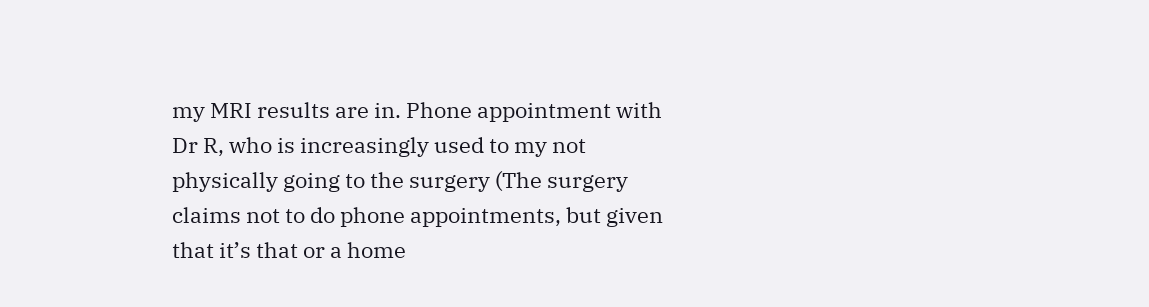my MRI results are in. Phone appointment with Dr R, who is increasingly used to my not physically going to the surgery (The surgery claims not to do phone appointments, but given that it’s that or a home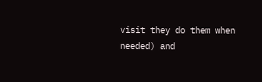visit they do them when needed) and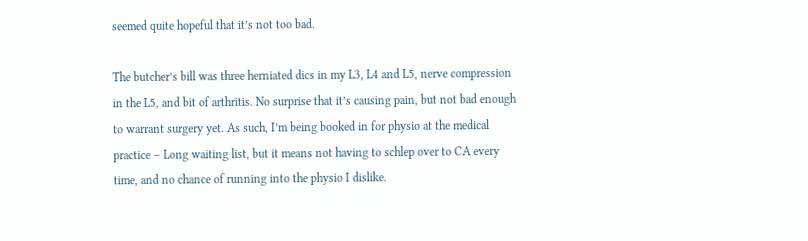seemed quite hopeful that it’s not too bad.

The butcher’s bill was three herniated dics in my L3, L4 and L5, nerve compression in the L5, and bit of arthritis. No surprise that it’s causing pain, but not bad enough to warrant surgery yet. As such, I’m being booked in for physio at the medical practice – Long waiting list, but it means not having to schlep over to CA every time, and no chance of running into the physio I dislike.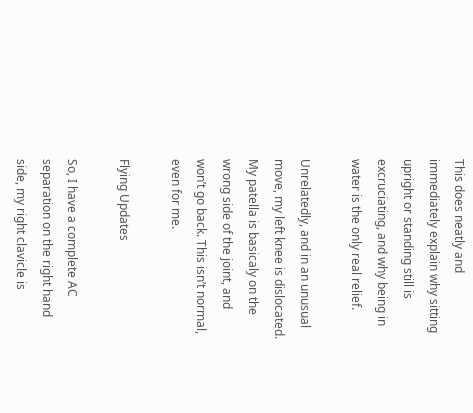This does neatly and immediately explain why sitting upright or standing still is excruciating, and why being in water is the only real relief.

Unrelatedly, and in an unusual move, my left knee is dislocated. My patella is basicaly on the wrong side of the joint, and won’t go back. This isn’t normal, even for me.

Flying Updates

So, I have a complete AC separation on the right hand side, my right clavicle is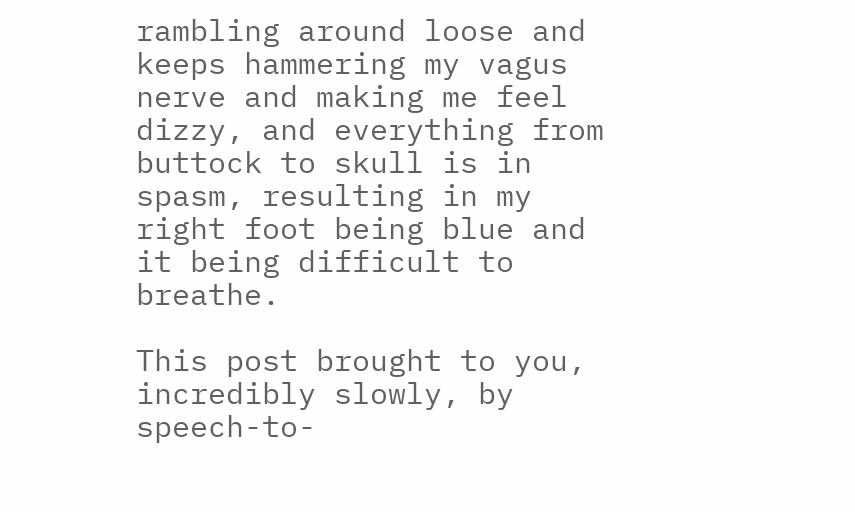rambling around loose and keeps hammering my vagus nerve and making me feel dizzy, and everything from buttock to skull is in spasm, resulting in my right foot being blue and it being difficult to breathe.

This post brought to you, incredibly slowly, by speech-to-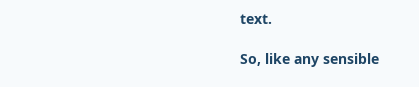text.

So, like any sensible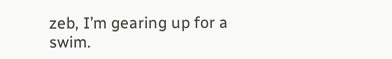zeb, I’m gearing up for a swim.